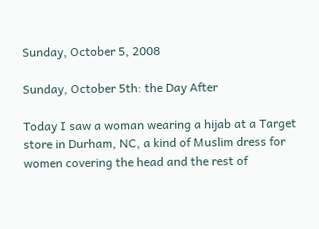Sunday, October 5, 2008

Sunday, October 5th: the Day After

Today I saw a woman wearing a hijab at a Target store in Durham, NC, a kind of Muslim dress for women covering the head and the rest of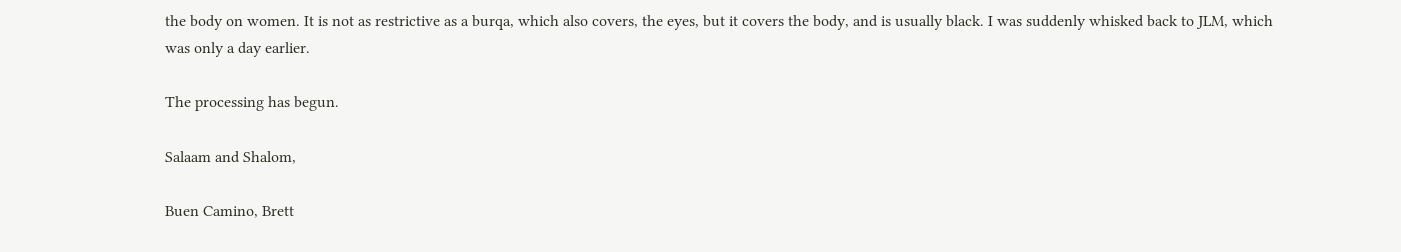the body on women. It is not as restrictive as a burqa, which also covers, the eyes, but it covers the body, and is usually black. I was suddenly whisked back to JLM, which was only a day earlier.

The processing has begun.

Salaam and Shalom,

Buen Camino, Brett